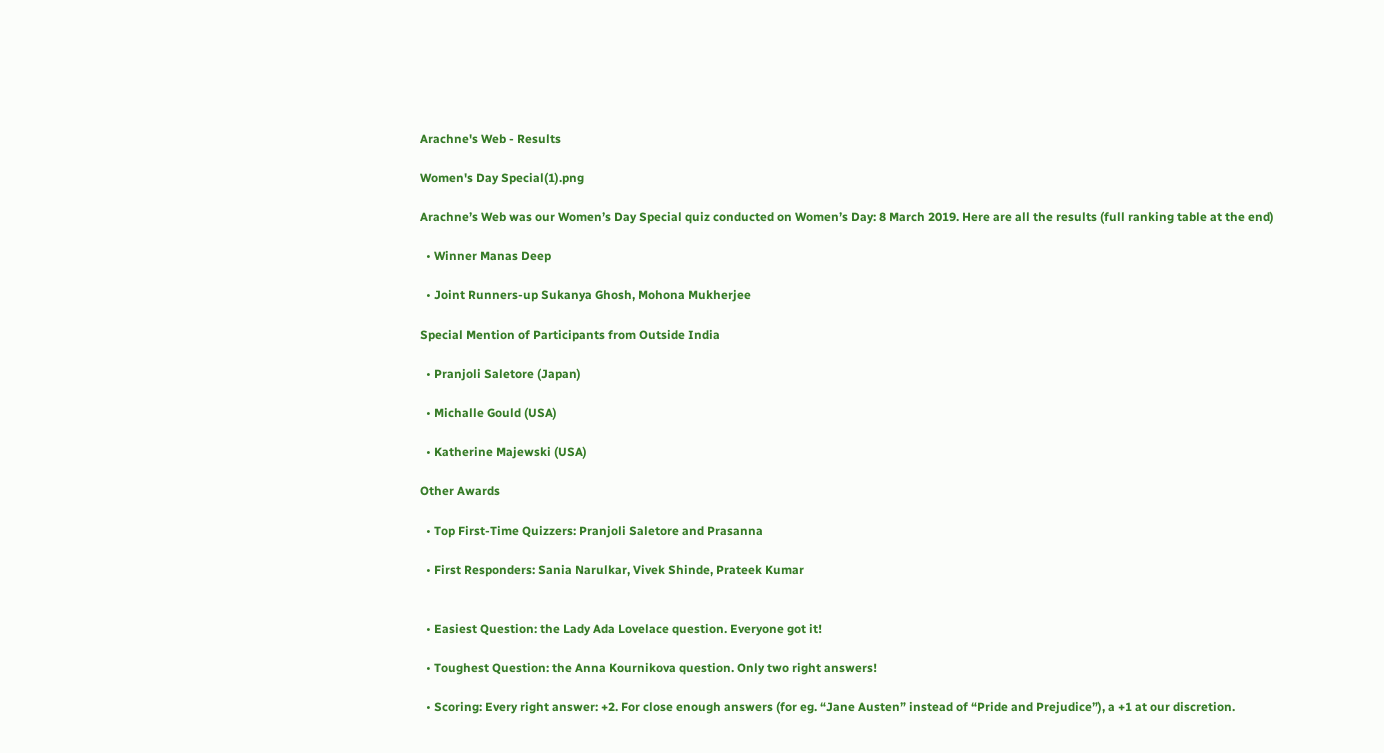Arachne's Web - Results

Women's Day Special(1).png

Arachne’s Web was our Women’s Day Special quiz conducted on Women’s Day: 8 March 2019. Here are all the results (full ranking table at the end)

  • Winner Manas Deep

  • Joint Runners-up Sukanya Ghosh, Mohona Mukherjee

Special Mention of Participants from Outside India

  • Pranjoli Saletore (Japan)

  • Michalle Gould (USA)

  • Katherine Majewski (USA)

Other Awards

  • Top First-Time Quizzers: Pranjoli Saletore and Prasanna

  • First Responders: Sania Narulkar, Vivek Shinde, Prateek Kumar


  • Easiest Question: the Lady Ada Lovelace question. Everyone got it!

  • Toughest Question: the Anna Kournikova question. Only two right answers!

  • Scoring: Every right answer: +2. For close enough answers (for eg. “Jane Austen” instead of “Pride and Prejudice”), a +1 at our discretion.